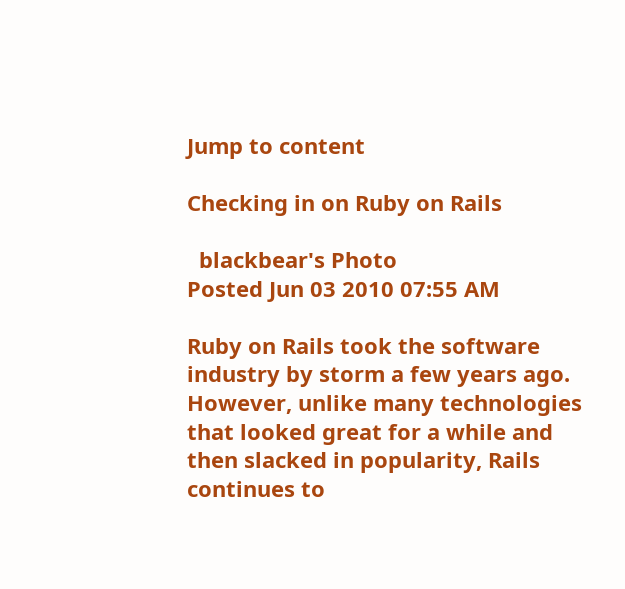Jump to content

Checking in on Ruby on Rails

  blackbear's Photo
Posted Jun 03 2010 07:55 AM

Ruby on Rails took the software industry by storm a few years ago. However, unlike many technologies that looked great for a while and then slacked in popularity, Rails continues to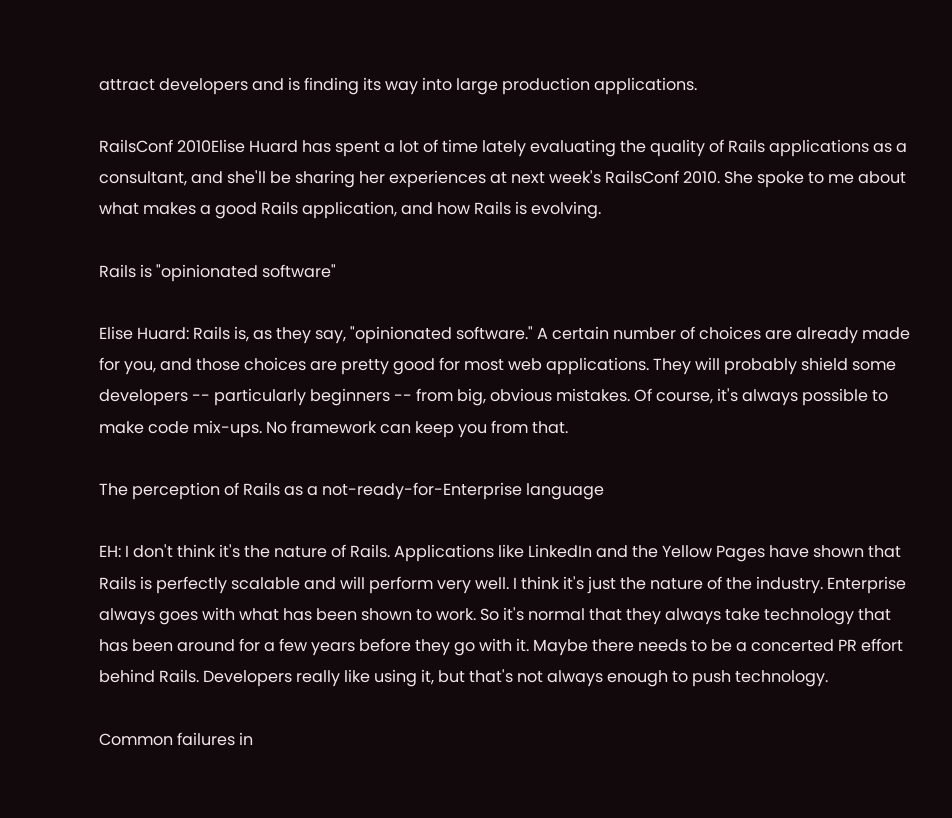attract developers and is finding its way into large production applications.

RailsConf 2010Elise Huard has spent a lot of time lately evaluating the quality of Rails applications as a consultant, and she'll be sharing her experiences at next week's RailsConf 2010. She spoke to me about what makes a good Rails application, and how Rails is evolving.

Rails is "opinionated software"

Elise Huard: Rails is, as they say, "opinionated software." A certain number of choices are already made for you, and those choices are pretty good for most web applications. They will probably shield some developers -- particularly beginners -- from big, obvious mistakes. Of course, it's always possible to make code mix-ups. No framework can keep you from that.

The perception of Rails as a not-ready-for-Enterprise language

EH: I don't think it's the nature of Rails. Applications like LinkedIn and the Yellow Pages have shown that Rails is perfectly scalable and will perform very well. I think it's just the nature of the industry. Enterprise always goes with what has been shown to work. So it's normal that they always take technology that has been around for a few years before they go with it. Maybe there needs to be a concerted PR effort behind Rails. Developers really like using it, but that's not always enough to push technology.

Common failures in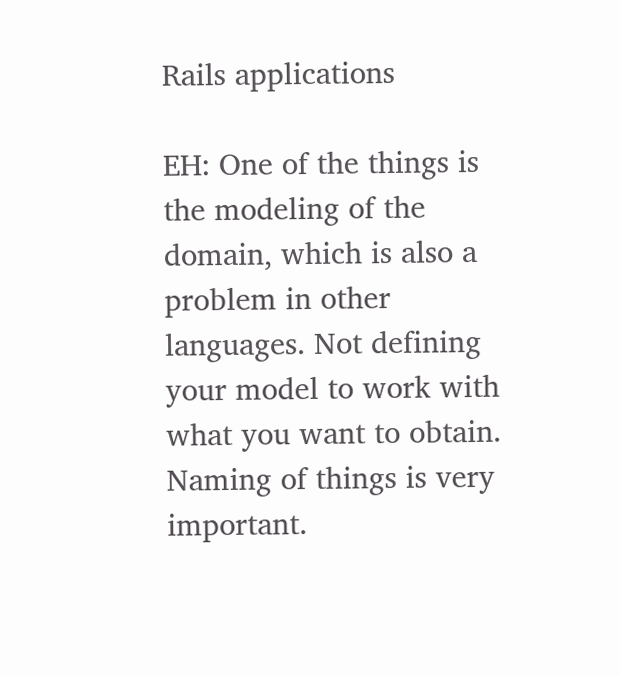Rails applications

EH: One of the things is the modeling of the domain, which is also a problem in other languages. Not defining your model to work with what you want to obtain. Naming of things is very important.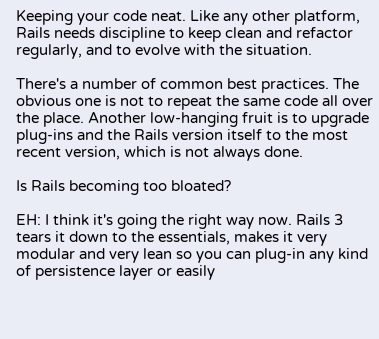Keeping your code neat. Like any other platform, Rails needs discipline to keep clean and refactor regularly, and to evolve with the situation.

There's a number of common best practices. The obvious one is not to repeat the same code all over the place. Another low-hanging fruit is to upgrade plug-ins and the Rails version itself to the most recent version, which is not always done.

Is Rails becoming too bloated?

EH: I think it's going the right way now. Rails 3 tears it down to the essentials, makes it very modular and very lean so you can plug-in any kind of persistence layer or easily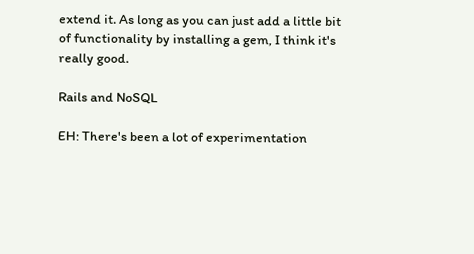extend it. As long as you can just add a little bit of functionality by installing a gem, I think it's really good.

Rails and NoSQL

EH: There's been a lot of experimentation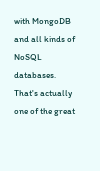with MongoDB and all kinds of NoSQL databases. That's actually one of the great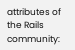attributes of the Rails community: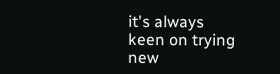it's always keen on trying new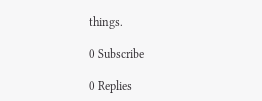things.

0 Subscribe

0 Replies